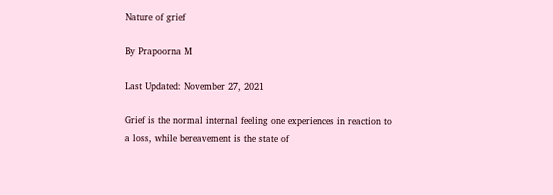Nature of grief

By Prapoorna M

Last Updated: November 27, 2021

Grief is the normal internal feeling one experiences in reaction to a loss, while bereavement is the state of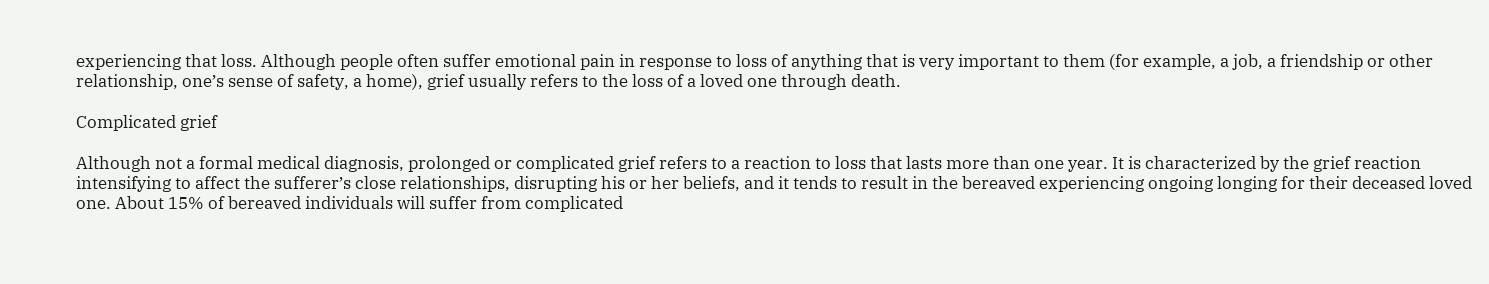experiencing that loss. Although people often suffer emotional pain in response to loss of anything that is very important to them (for example, a job, a friendship or other relationship, one’s sense of safety, a home), grief usually refers to the loss of a loved one through death.

Complicated grief

Although not a formal medical diagnosis, prolonged or complicated grief refers to a reaction to loss that lasts more than one year. It is characterized by the grief reaction intensifying to affect the sufferer’s close relationships, disrupting his or her beliefs, and it tends to result in the bereaved experiencing ongoing longing for their deceased loved one. About 15% of bereaved individuals will suffer from complicated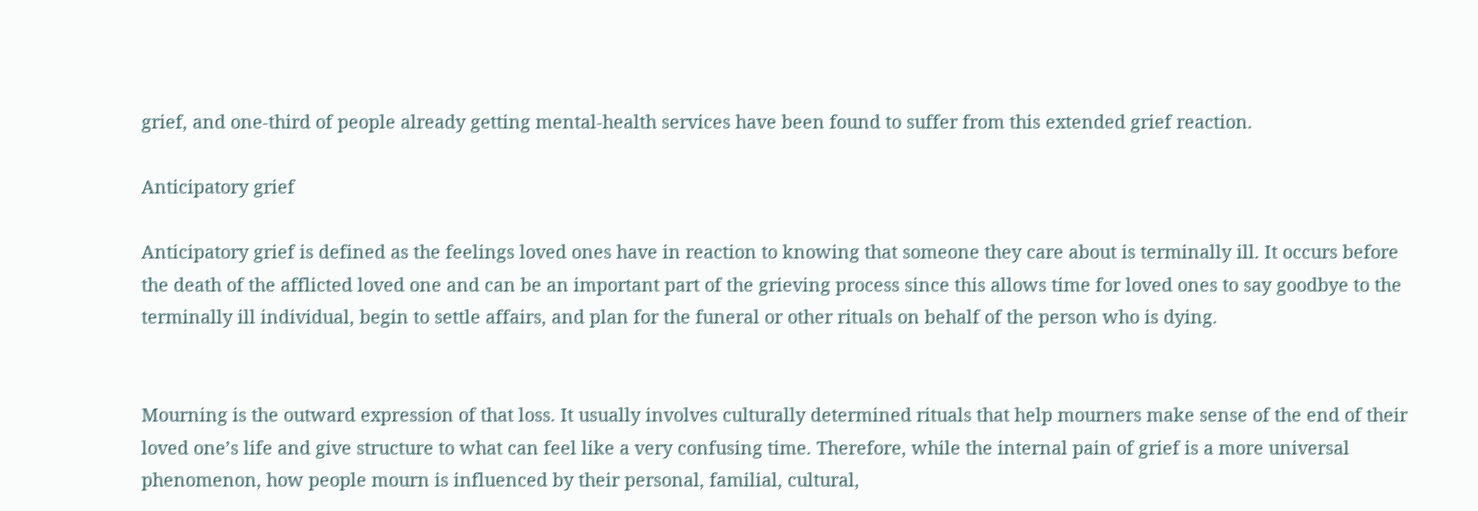grief, and one-third of people already getting mental-health services have been found to suffer from this extended grief reaction.

Anticipatory grief

Anticipatory grief is defined as the feelings loved ones have in reaction to knowing that someone they care about is terminally ill. It occurs before the death of the afflicted loved one and can be an important part of the grieving process since this allows time for loved ones to say goodbye to the terminally ill individual, begin to settle affairs, and plan for the funeral or other rituals on behalf of the person who is dying.


Mourning is the outward expression of that loss. It usually involves culturally determined rituals that help mourners make sense of the end of their loved one’s life and give structure to what can feel like a very confusing time. Therefore, while the internal pain of grief is a more universal phenomenon, how people mourn is influenced by their personal, familial, cultural,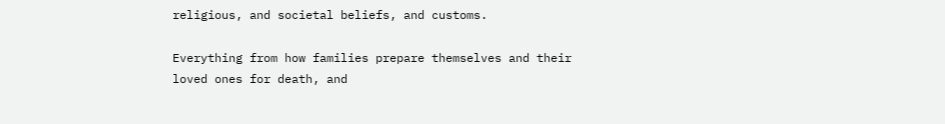religious, and societal beliefs, and customs.

Everything from how families prepare themselves and their loved ones for death, and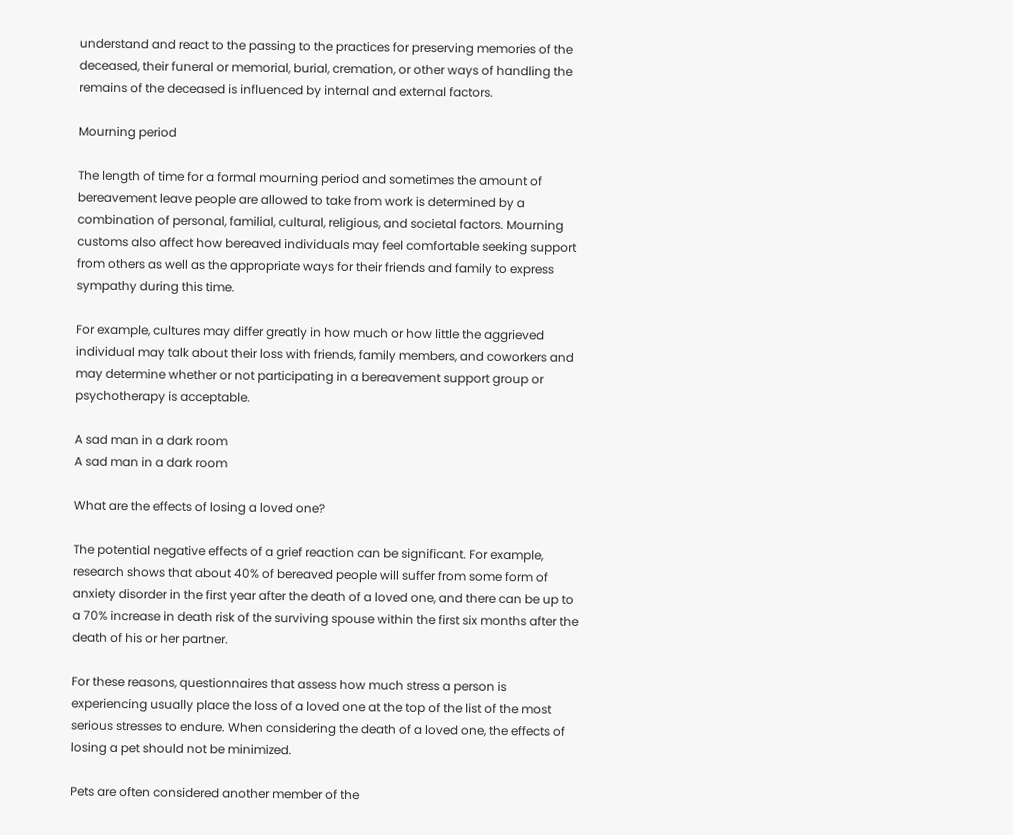understand and react to the passing to the practices for preserving memories of the deceased, their funeral or memorial, burial, cremation, or other ways of handling the remains of the deceased is influenced by internal and external factors.

Mourning period

The length of time for a formal mourning period and sometimes the amount of bereavement leave people are allowed to take from work is determined by a combination of personal, familial, cultural, religious, and societal factors. Mourning customs also affect how bereaved individuals may feel comfortable seeking support from others as well as the appropriate ways for their friends and family to express sympathy during this time.

For example, cultures may differ greatly in how much or how little the aggrieved individual may talk about their loss with friends, family members, and coworkers and may determine whether or not participating in a bereavement support group or psychotherapy is acceptable.

A sad man in a dark room
A sad man in a dark room

What are the effects of losing a loved one?

The potential negative effects of a grief reaction can be significant. For example, research shows that about 40% of bereaved people will suffer from some form of anxiety disorder in the first year after the death of a loved one, and there can be up to a 70% increase in death risk of the surviving spouse within the first six months after the death of his or her partner.

For these reasons, questionnaires that assess how much stress a person is experiencing usually place the loss of a loved one at the top of the list of the most serious stresses to endure. When considering the death of a loved one, the effects of losing a pet should not be minimized.

Pets are often considered another member of the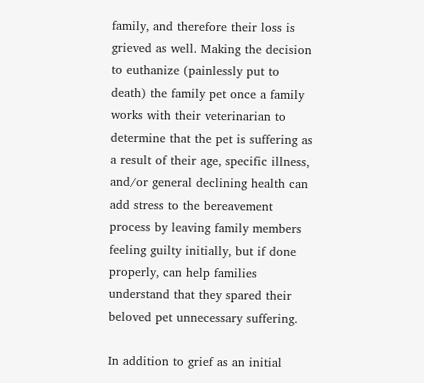family, and therefore their loss is grieved as well. Making the decision to euthanize (painlessly put to death) the family pet once a family works with their veterinarian to determine that the pet is suffering as a result of their age, specific illness, and/or general declining health can add stress to the bereavement process by leaving family members feeling guilty initially, but if done properly, can help families understand that they spared their beloved pet unnecessary suffering.

In addition to grief as an initial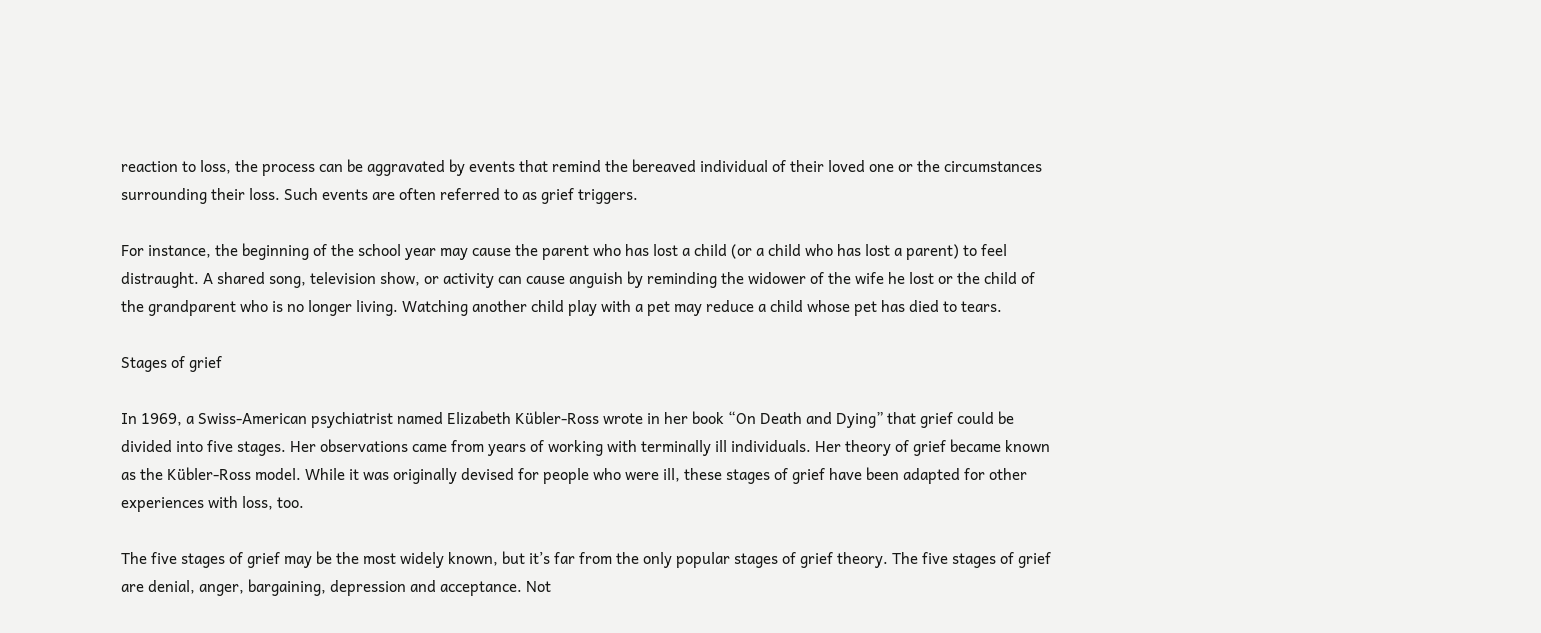reaction to loss, the process can be aggravated by events that remind the bereaved individual of their loved one or the circumstances surrounding their loss. Such events are often referred to as grief triggers.

For instance, the beginning of the school year may cause the parent who has lost a child (or a child who has lost a parent) to feel distraught. A shared song, television show, or activity can cause anguish by reminding the widower of the wife he lost or the child of the grandparent who is no longer living. Watching another child play with a pet may reduce a child whose pet has died to tears.

Stages of grief

In 1969, a Swiss-American psychiatrist named Elizabeth Kübler-Ross wrote in her book “On Death and Dying” that grief could be divided into five stages. Her observations came from years of working with terminally ill individuals. Her theory of grief became known as the Kübler-Ross model. While it was originally devised for people who were ill, these stages of grief have been adapted for other experiences with loss, too.

The five stages of grief may be the most widely known, but it’s far from the only popular stages of grief theory. The five stages of grief are denial, anger, bargaining, depression and acceptance. Not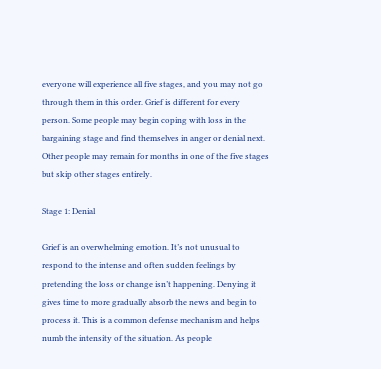everyone will experience all five stages, and you may not go through them in this order. Grief is different for every person. Some people may begin coping with loss in the bargaining stage and find themselves in anger or denial next. Other people may remain for months in one of the five stages but skip other stages entirely.

Stage 1: Denial

Grief is an overwhelming emotion. It’s not unusual to respond to the intense and often sudden feelings by pretending the loss or change isn’t happening. Denying it gives time to more gradually absorb the news and begin to process it. This is a common defense mechanism and helps numb the intensity of the situation. As people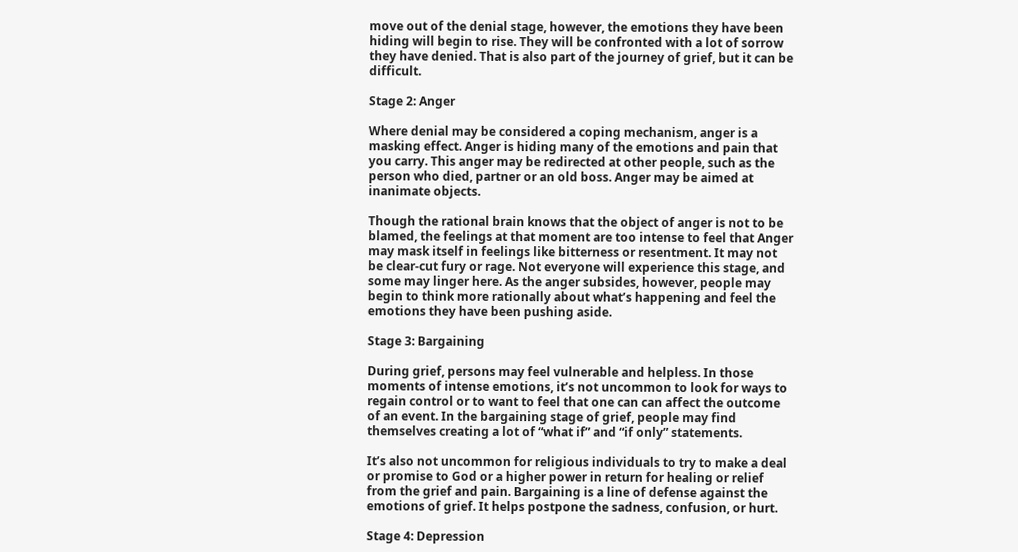move out of the denial stage, however, the emotions they have been hiding will begin to rise. They will be confronted with a lot of sorrow they have denied. That is also part of the journey of grief, but it can be difficult.

Stage 2: Anger

Where denial may be considered a coping mechanism, anger is a masking effect. Anger is hiding many of the emotions and pain that you carry. This anger may be redirected at other people, such as the person who died, partner or an old boss. Anger may be aimed at inanimate objects.

Though the rational brain knows that the object of anger is not to be blamed, the feelings at that moment are too intense to feel that Anger may mask itself in feelings like bitterness or resentment. It may not be clear-cut fury or rage. Not everyone will experience this stage, and some may linger here. As the anger subsides, however, people may begin to think more rationally about what’s happening and feel the emotions they have been pushing aside.

Stage 3: Bargaining

During grief, persons may feel vulnerable and helpless. In those moments of intense emotions, it’s not uncommon to look for ways to regain control or to want to feel that one can can affect the outcome of an event. In the bargaining stage of grief, people may find themselves creating a lot of “what if” and “if only” statements.

It’s also not uncommon for religious individuals to try to make a deal or promise to God or a higher power in return for healing or relief from the grief and pain. Bargaining is a line of defense against the emotions of grief. It helps postpone the sadness, confusion, or hurt.

Stage 4: Depression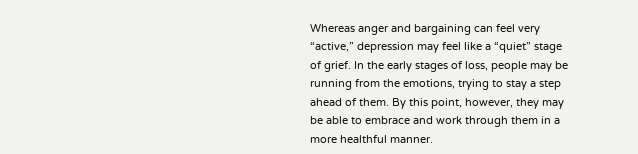Whereas anger and bargaining can feel very “active,” depression may feel like a “quiet” stage of grief. In the early stages of loss, people may be running from the emotions, trying to stay a step ahead of them. By this point, however, they may be able to embrace and work through them in a more healthful manner.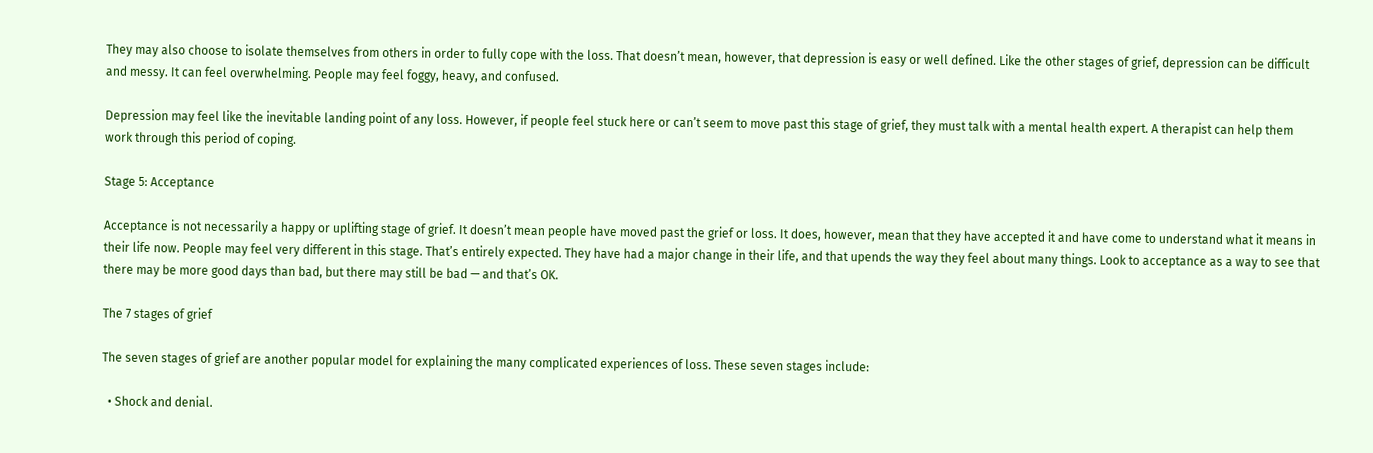They may also choose to isolate themselves from others in order to fully cope with the loss. That doesn’t mean, however, that depression is easy or well defined. Like the other stages of grief, depression can be difficult and messy. It can feel overwhelming. People may feel foggy, heavy, and confused.

Depression may feel like the inevitable landing point of any loss. However, if people feel stuck here or can’t seem to move past this stage of grief, they must talk with a mental health expert. A therapist can help them work through this period of coping.

Stage 5: Acceptance

Acceptance is not necessarily a happy or uplifting stage of grief. It doesn’t mean people have moved past the grief or loss. It does, however, mean that they have accepted it and have come to understand what it means in their life now. People may feel very different in this stage. That’s entirely expected. They have had a major change in their life, and that upends the way they feel about many things. Look to acceptance as a way to see that there may be more good days than bad, but there may still be bad — and that’s OK.

The 7 stages of grief

The seven stages of grief are another popular model for explaining the many complicated experiences of loss. These seven stages include:

  • Shock and denial.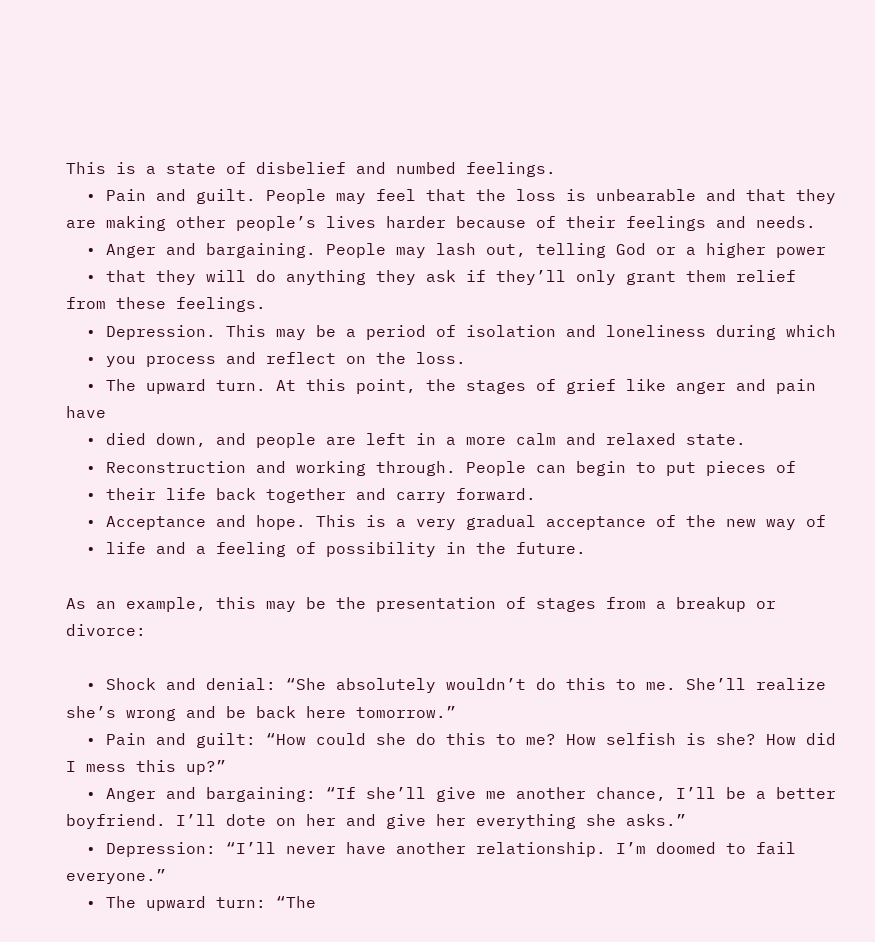This is a state of disbelief and numbed feelings.
  • Pain and guilt. People may feel that the loss is unbearable and that they are making other people’s lives harder because of their feelings and needs.
  • Anger and bargaining. People may lash out, telling God or a higher power
  • that they will do anything they ask if they’ll only grant them relief from these feelings.
  • Depression. This may be a period of isolation and loneliness during which
  • you process and reflect on the loss.
  • The upward turn. At this point, the stages of grief like anger and pain have
  • died down, and people are left in a more calm and relaxed state.
  • Reconstruction and working through. People can begin to put pieces of
  • their life back together and carry forward.
  • Acceptance and hope. This is a very gradual acceptance of the new way of
  • life and a feeling of possibility in the future.

As an example, this may be the presentation of stages from a breakup or divorce:

  • Shock and denial: “She absolutely wouldn’t do this to me. She’ll realize she’s wrong and be back here tomorrow.”
  • Pain and guilt: “How could she do this to me? How selfish is she? How did I mess this up?”
  • Anger and bargaining: “If she’ll give me another chance, I’ll be a better boyfriend. I’ll dote on her and give her everything she asks.”
  • Depression: “I’ll never have another relationship. I’m doomed to fail everyone.”
  • The upward turn: “The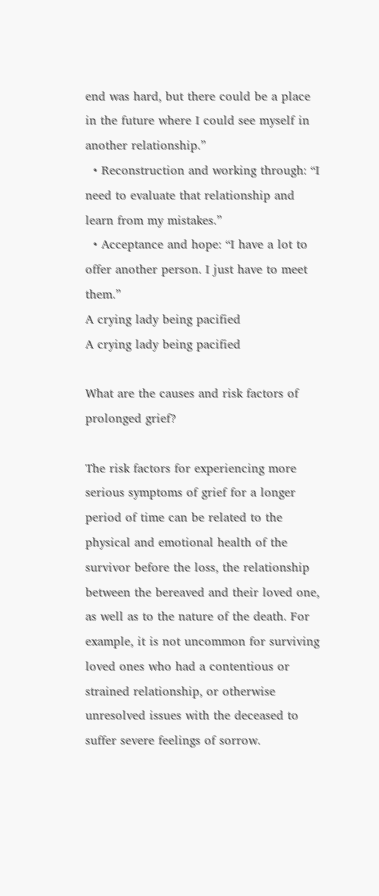end was hard, but there could be a place in the future where I could see myself in another relationship.”
  • Reconstruction and working through: “I need to evaluate that relationship and learn from my mistakes.”
  • Acceptance and hope: “I have a lot to offer another person. I just have to meet them.”
A crying lady being pacified
A crying lady being pacified

What are the causes and risk factors of prolonged grief?

The risk factors for experiencing more serious symptoms of grief for a longer period of time can be related to the physical and emotional health of the survivor before the loss, the relationship between the bereaved and their loved one, as well as to the nature of the death. For example, it is not uncommon for surviving loved ones who had a contentious or strained relationship, or otherwise unresolved issues with the deceased to suffer severe feelings of sorrow.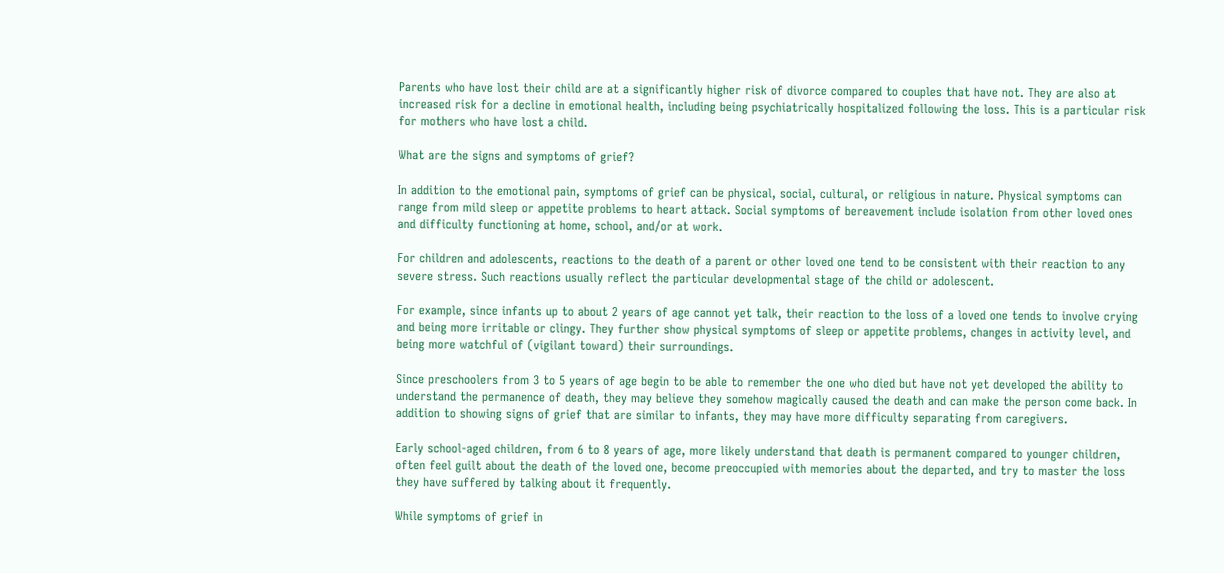Parents who have lost their child are at a significantly higher risk of divorce compared to couples that have not. They are also at increased risk for a decline in emotional health, including being psychiatrically hospitalized following the loss. This is a particular risk for mothers who have lost a child.

What are the signs and symptoms of grief?

In addition to the emotional pain, symptoms of grief can be physical, social, cultural, or religious in nature. Physical symptoms can range from mild sleep or appetite problems to heart attack. Social symptoms of bereavement include isolation from other loved ones and difficulty functioning at home, school, and/or at work.

For children and adolescents, reactions to the death of a parent or other loved one tend to be consistent with their reaction to any severe stress. Such reactions usually reflect the particular developmental stage of the child or adolescent.

For example, since infants up to about 2 years of age cannot yet talk, their reaction to the loss of a loved one tends to involve crying and being more irritable or clingy. They further show physical symptoms of sleep or appetite problems, changes in activity level, and
being more watchful of (vigilant toward) their surroundings.

Since preschoolers from 3 to 5 years of age begin to be able to remember the one who died but have not yet developed the ability to understand the permanence of death, they may believe they somehow magically caused the death and can make the person come back. In addition to showing signs of grief that are similar to infants, they may have more difficulty separating from caregivers.

Early school-aged children, from 6 to 8 years of age, more likely understand that death is permanent compared to younger children, often feel guilt about the death of the loved one, become preoccupied with memories about the departed, and try to master the loss they have suffered by talking about it frequently.

While symptoms of grief in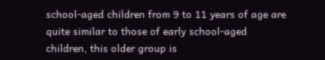school-aged children from 9 to 11 years of age are quite similar to those of early school-aged children, this older group is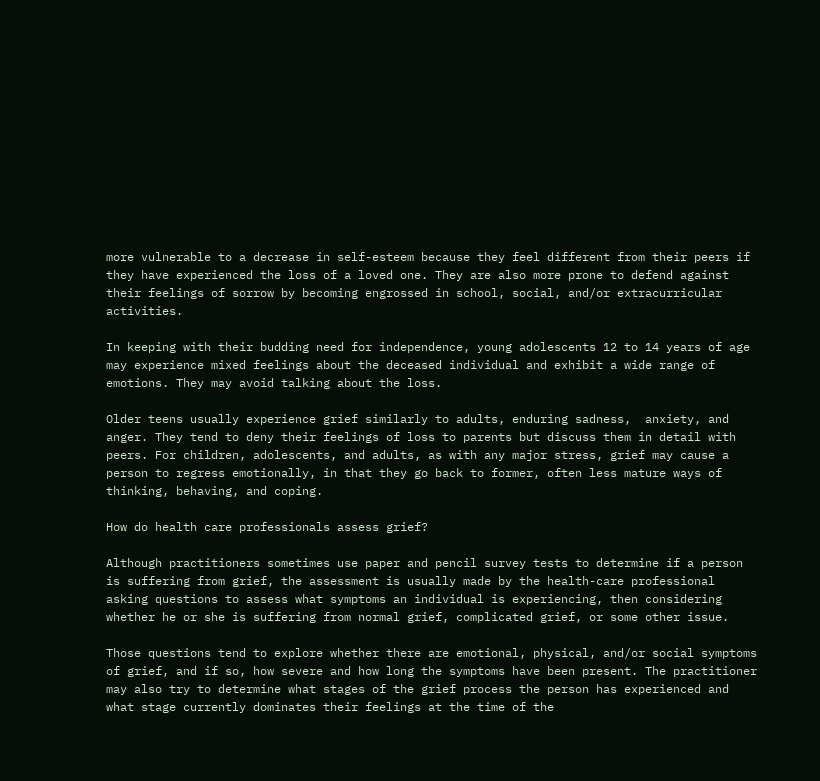more vulnerable to a decrease in self-esteem because they feel different from their peers if they have experienced the loss of a loved one. They are also more prone to defend against their feelings of sorrow by becoming engrossed in school, social, and/or extracurricular activities.

In keeping with their budding need for independence, young adolescents 12 to 14 years of age may experience mixed feelings about the deceased individual and exhibit a wide range of emotions. They may avoid talking about the loss.

Older teens usually experience grief similarly to adults, enduring sadness,  anxiety, and anger. They tend to deny their feelings of loss to parents but discuss them in detail with peers. For children, adolescents, and adults, as with any major stress, grief may cause a person to regress emotionally, in that they go back to former, often less mature ways of thinking, behaving, and coping.

How do health care professionals assess grief?

Although practitioners sometimes use paper and pencil survey tests to determine if a person is suffering from grief, the assessment is usually made by the health-care professional asking questions to assess what symptoms an individual is experiencing, then considering whether he or she is suffering from normal grief, complicated grief, or some other issue.

Those questions tend to explore whether there are emotional, physical, and/or social symptoms of grief, and if so, how severe and how long the symptoms have been present. The practitioner may also try to determine what stages of the grief process the person has experienced and what stage currently dominates their feelings at the time of the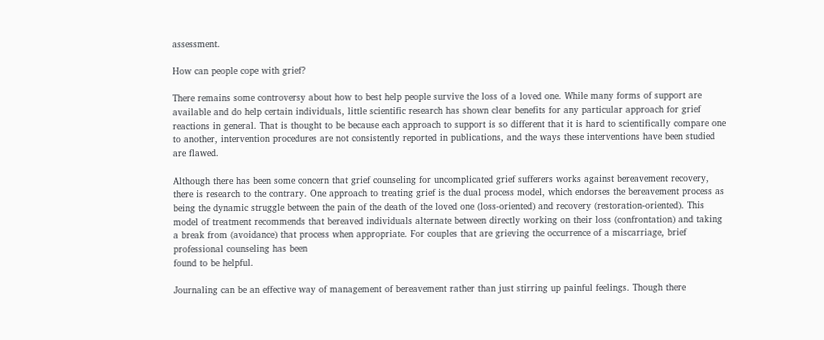assessment.

How can people cope with grief?

There remains some controversy about how to best help people survive the loss of a loved one. While many forms of support are available and do help certain individuals, little scientific research has shown clear benefits for any particular approach for grief reactions in general. That is thought to be because each approach to support is so different that it is hard to scientifically compare one to another, intervention procedures are not consistently reported in publications, and the ways these interventions have been studied are flawed.

Although there has been some concern that grief counseling for uncomplicated grief sufferers works against bereavement recovery, there is research to the contrary. One approach to treating grief is the dual process model, which endorses the bereavement process as being the dynamic struggle between the pain of the death of the loved one (loss-oriented) and recovery (restoration-oriented). This model of treatment recommends that bereaved individuals alternate between directly working on their loss (confrontation) and taking a break from (avoidance) that process when appropriate. For couples that are grieving the occurrence of a miscarriage, brief professional counseling has been
found to be helpful.

Journaling can be an effective way of management of bereavement rather than just stirring up painful feelings. Though there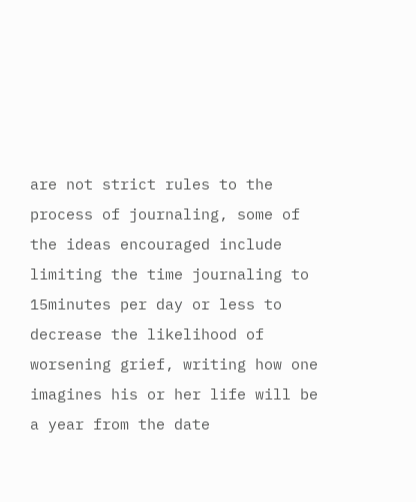are not strict rules to the process of journaling, some of the ideas encouraged include limiting the time journaling to 15minutes per day or less to decrease the likelihood of worsening grief, writing how one imagines his or her life will be a year from the date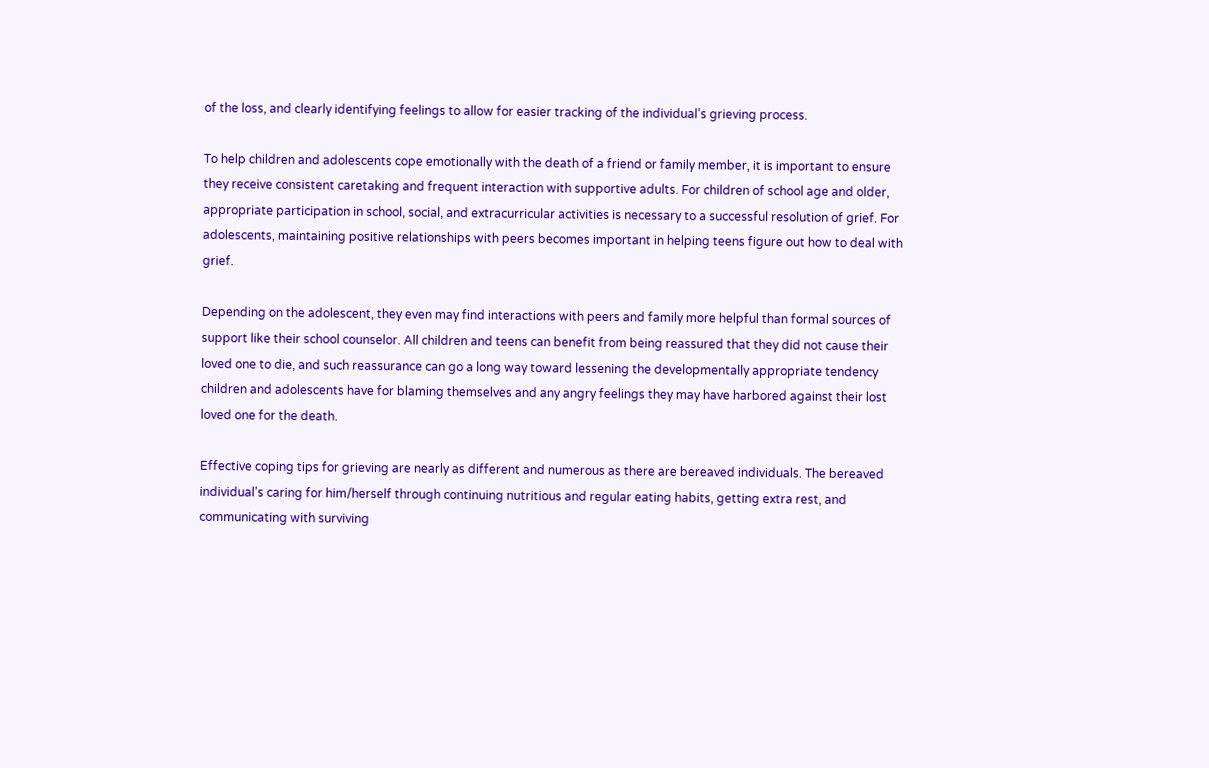of the loss, and clearly identifying feelings to allow for easier tracking of the individual’s grieving process.

To help children and adolescents cope emotionally with the death of a friend or family member, it is important to ensure they receive consistent caretaking and frequent interaction with supportive adults. For children of school age and older, appropriate participation in school, social, and extracurricular activities is necessary to a successful resolution of grief. For adolescents, maintaining positive relationships with peers becomes important in helping teens figure out how to deal with grief.

Depending on the adolescent, they even may find interactions with peers and family more helpful than formal sources of support like their school counselor. All children and teens can benefit from being reassured that they did not cause their loved one to die, and such reassurance can go a long way toward lessening the developmentally appropriate tendency children and adolescents have for blaming themselves and any angry feelings they may have harbored against their lost loved one for the death.

Effective coping tips for grieving are nearly as different and numerous as there are bereaved individuals. The bereaved individual’s caring for him/herself through continuing nutritious and regular eating habits, getting extra rest, and communicating with surviving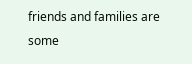friends and families are some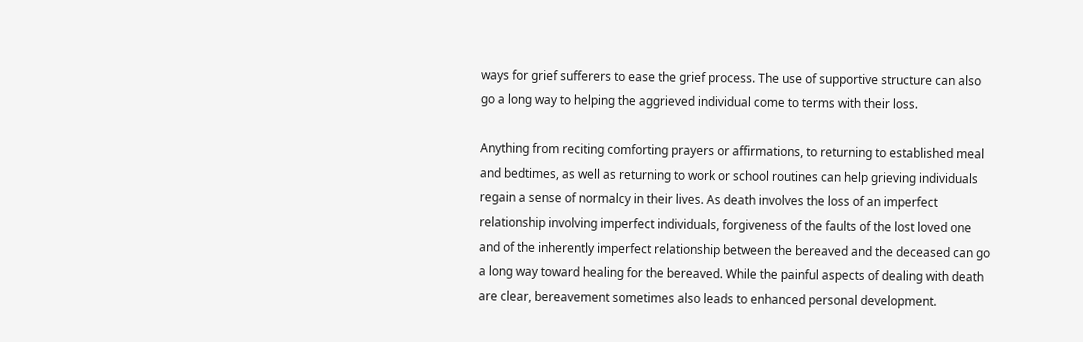ways for grief sufferers to ease the grief process. The use of supportive structure can also go a long way to helping the aggrieved individual come to terms with their loss.

Anything from reciting comforting prayers or affirmations, to returning to established meal and bedtimes, as well as returning to work or school routines can help grieving individuals regain a sense of normalcy in their lives. As death involves the loss of an imperfect relationship involving imperfect individuals, forgiveness of the faults of the lost loved one and of the inherently imperfect relationship between the bereaved and the deceased can go a long way toward healing for the bereaved. While the painful aspects of dealing with death are clear, bereavement sometimes also leads to enhanced personal development.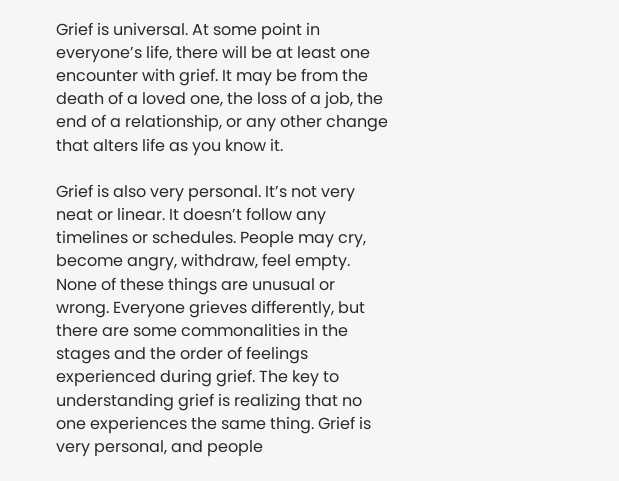Grief is universal. At some point in everyone’s life, there will be at least one
encounter with grief. It may be from the death of a loved one, the loss of a job, the end of a relationship, or any other change that alters life as you know it.

Grief is also very personal. It’s not very neat or linear. It doesn’t follow any timelines or schedules. People may cry, become angry, withdraw, feel empty. None of these things are unusual or wrong. Everyone grieves differently, but there are some commonalities in the stages and the order of feelings experienced during grief. The key to understanding grief is realizing that no one experiences the same thing. Grief is very personal, and people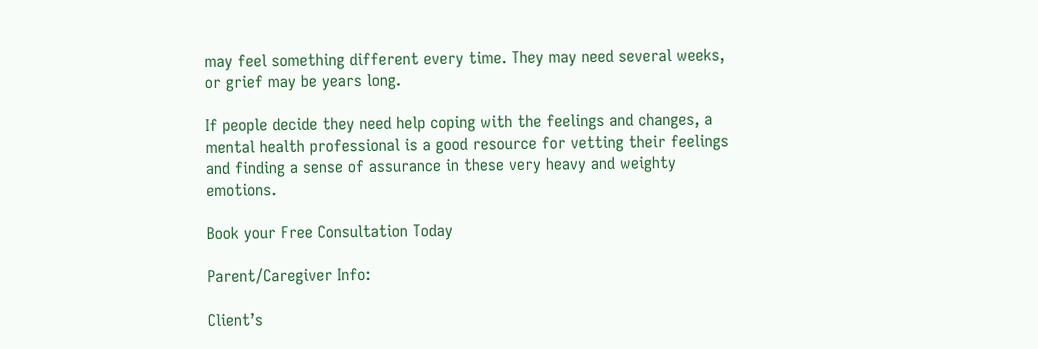may feel something different every time. They may need several weeks, or grief may be years long.

If people decide they need help coping with the feelings and changes, a mental health professional is a good resource for vetting their feelings and finding a sense of assurance in these very heavy and weighty emotions.

Book your Free Consultation Today

Parent/Caregiver Info:

Client’s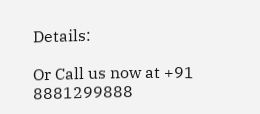Details:

Or Call us now at +91 8881299888